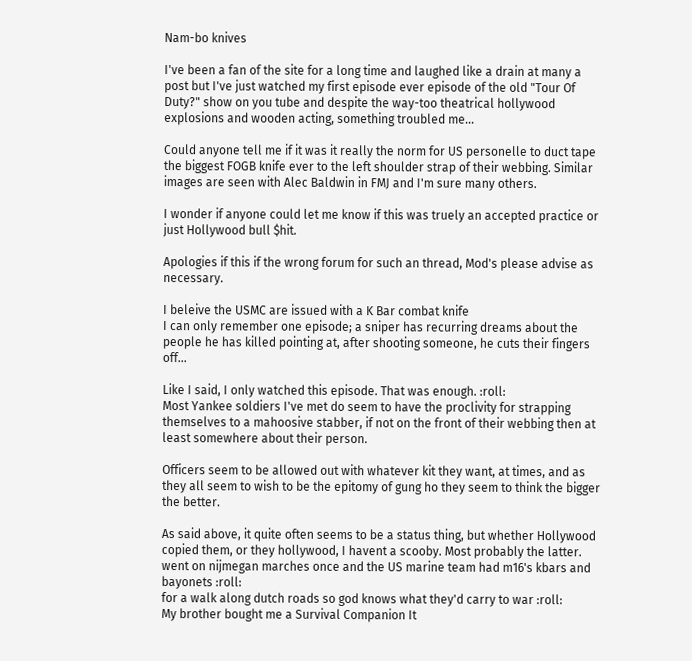Nam-bo knives

I've been a fan of the site for a long time and laughed like a drain at many a post but I've just watched my first episode ever episode of the old "Tour Of Duty?" show on you tube and despite the way-too theatrical hollywood explosions and wooden acting, something troubled me...

Could anyone tell me if it was it really the norm for US personelle to duct tape the biggest FOGB knife ever to the left shoulder strap of their webbing. Similar images are seen with Alec Baldwin in FMJ and I'm sure many others.

I wonder if anyone could let me know if this was truely an accepted practice or just Hollywood bull $hit.

Apologies if this if the wrong forum for such an thread, Mod's please advise as necessary.

I beleive the USMC are issued with a K Bar combat knife
I can only remember one episode; a sniper has recurring dreams about the people he has killed pointing at, after shooting someone, he cuts their fingers off...

Like I said, I only watched this episode. That was enough. :roll:
Most Yankee soldiers I've met do seem to have the proclivity for strapping themselves to a mahoosive stabber, if not on the front of their webbing then at least somewhere about their person.

Officers seem to be allowed out with whatever kit they want, at times, and as they all seem to wish to be the epitomy of gung ho they seem to think the bigger the better.

As said above, it quite often seems to be a status thing, but whether Hollywood copied them, or they hollywood, I havent a scooby. Most probably the latter.
went on nijmegan marches once and the US marine team had m16's kbars and bayonets :roll:
for a walk along dutch roads so god knows what they'd carry to war :roll:
My brother bought me a Survival Companion It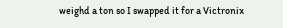weighd a ton so I swapped it for a Victronix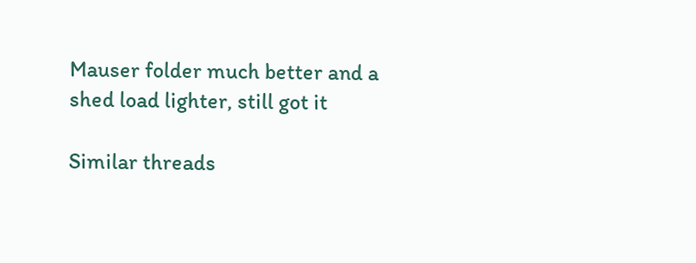Mauser folder much better and a shed load lighter, still got it

Similar threads